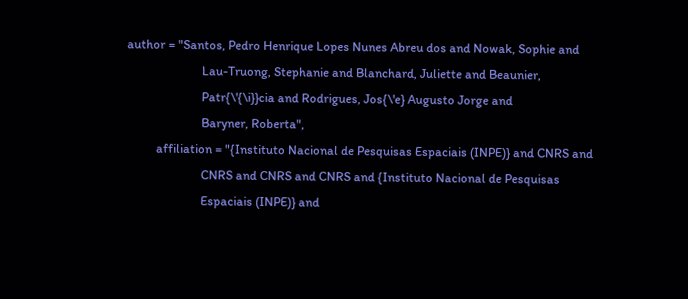author = "Santos, Pedro Henrique Lopes Nunes Abreu dos and Nowak, Sophie and
                         Lau-Truong, Stephanie and Blanchard, Juliette and Beaunier,
                         Patr{\'{\i}}cia and Rodrigues, Jos{\'e} Augusto Jorge and
                         Baryner, Roberta",
          affiliation = "{Instituto Nacional de Pesquisas Espaciais (INPE)} and CNRS and
                         CNRS and CNRS and CNRS and {Instituto Nacional de Pesquisas
                         Espaciais (INPE)} and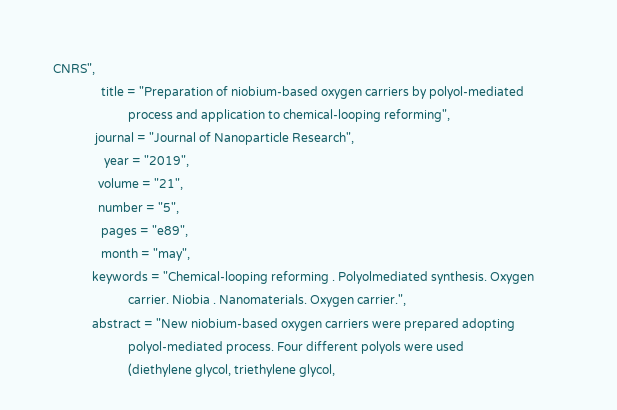CNRS",
                title = "Preparation of niobium-based oxygen carriers by polyol-mediated
                         process and application to chemical-looping reforming",
              journal = "Journal of Nanoparticle Research",
                 year = "2019",
               volume = "21",
               number = "5",
                pages = "e89",
                month = "may",
             keywords = "Chemical-looping reforming . Polyolmediated synthesis. Oxygen
                         carrier. Niobia . Nanomaterials. Oxygen carrier.",
             abstract = "New niobium-based oxygen carriers were prepared adopting
                         polyol-mediated process. Four different polyols were used
                         (diethylene glycol, triethylene glycol,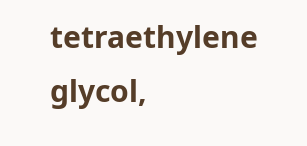tetraethylene glycol,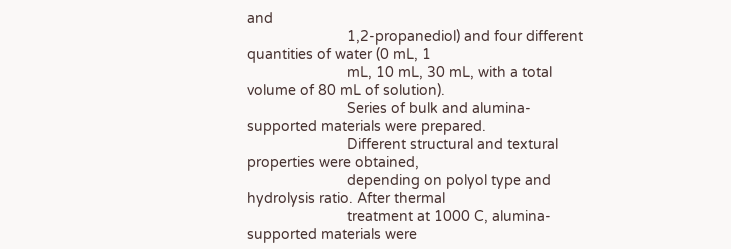and
                         1,2-propanediol) and four different quantities of water (0 mL, 1
                         mL, 10 mL, 30 mL, with a total volume of 80 mL of solution).
                         Series of bulk and alumina-supported materials were prepared.
                         Different structural and textural properties were obtained,
                         depending on polyol type and hydrolysis ratio. After thermal
                         treatment at 1000 C, alumina-supported materials were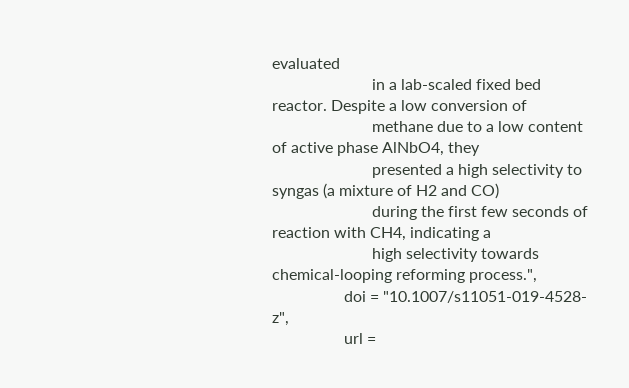evaluated
                         in a lab-scaled fixed bed reactor. Despite a low conversion of
                         methane due to a low content of active phase AlNbO4, they
                         presented a high selectivity to syngas (a mixture of H2 and CO)
                         during the first few seconds of reaction with CH4, indicating a
                         high selectivity towards chemical-looping reforming process.",
                  doi = "10.1007/s11051-019-4528-z",
                  url =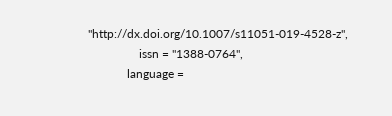"http://dx.doi.org/10.1007/s11051-019-4528-z",
                 issn = "1388-0764",
             language =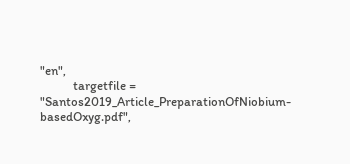"en",
           targetfile = "Santos2019_Article_PreparationOfNiobium-basedOxyg.pdf",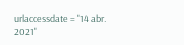urlaccessdate = "14 abr. 2021"